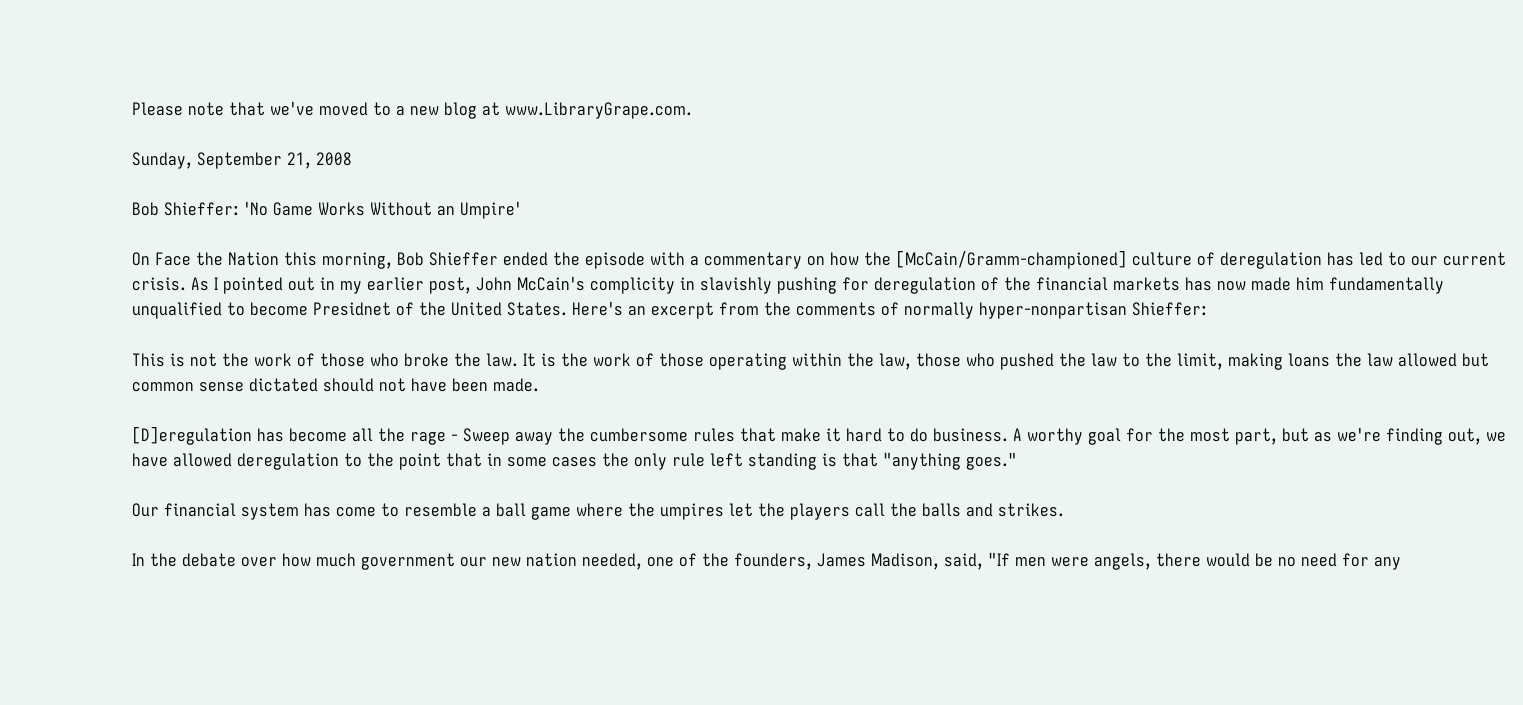Please note that we've moved to a new blog at www.LibraryGrape.com.

Sunday, September 21, 2008

Bob Shieffer: 'No Game Works Without an Umpire'

On Face the Nation this morning, Bob Shieffer ended the episode with a commentary on how the [McCain/Gramm-championed] culture of deregulation has led to our current crisis. As I pointed out in my earlier post, John McCain's complicity in slavishly pushing for deregulation of the financial markets has now made him fundamentally unqualified to become Presidnet of the United States. Here's an excerpt from the comments of normally hyper-nonpartisan Shieffer:

This is not the work of those who broke the law. It is the work of those operating within the law, those who pushed the law to the limit, making loans the law allowed but common sense dictated should not have been made.

[D]eregulation has become all the rage - Sweep away the cumbersome rules that make it hard to do business. A worthy goal for the most part, but as we're finding out, we have allowed deregulation to the point that in some cases the only rule left standing is that "anything goes."

Our financial system has come to resemble a ball game where the umpires let the players call the balls and strikes.

In the debate over how much government our new nation needed, one of the founders, James Madison, said, "If men were angels, there would be no need for any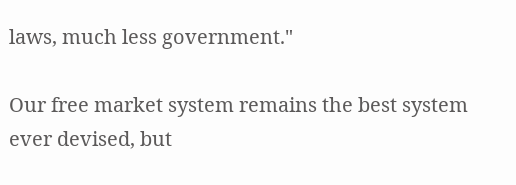laws, much less government."

Our free market system remains the best system ever devised, but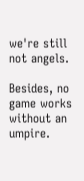we're still not angels.

Besides, no game works without an umpire.